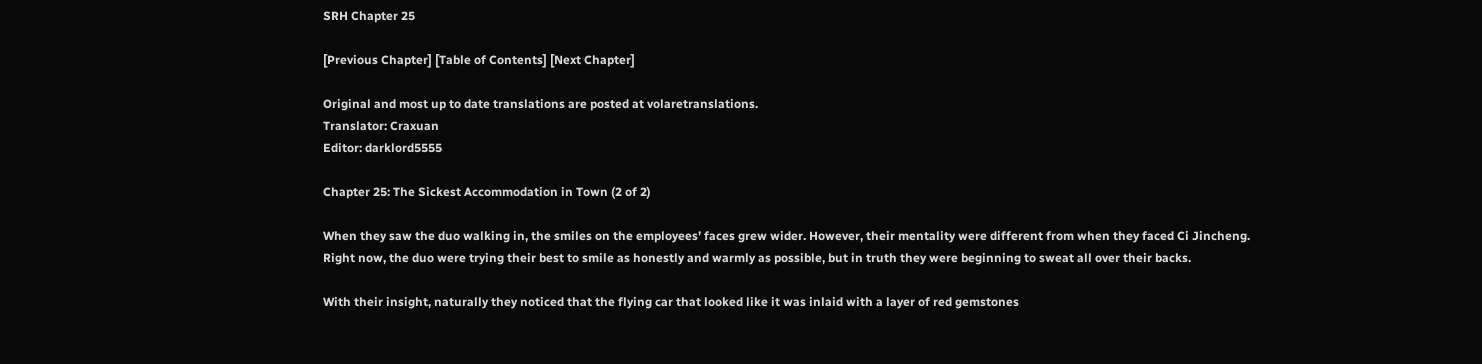SRH Chapter 25

[Previous Chapter] [Table of Contents] [Next Chapter]

Original and most up to date translations are posted at volaretranslations.
Translator: Craxuan
Editor: darklord5555

Chapter 25: The Sickest Accommodation in Town (2 of 2)

When they saw the duo walking in, the smiles on the employees’ faces grew wider. However, their mentality were different from when they faced Ci Jincheng. Right now, the duo were trying their best to smile as honestly and warmly as possible, but in truth they were beginning to sweat all over their backs.

With their insight, naturally they noticed that the flying car that looked like it was inlaid with a layer of red gemstones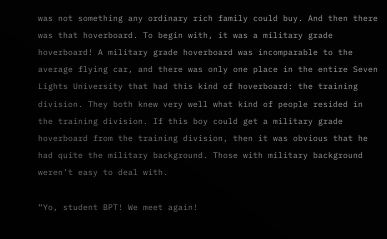was not something any ordinary rich family could buy. And then there was that hoverboard. To begin with, it was a military grade hoverboard! A military grade hoverboard was incomparable to the average flying car, and there was only one place in the entire Seven Lights University that had this kind of hoverboard: the training division. They both knew very well what kind of people resided in the training division. If this boy could get a military grade hoverboard from the training division, then it was obvious that he had quite the military background. Those with military background weren’t easy to deal with.

“Yo, student BPT! We meet again!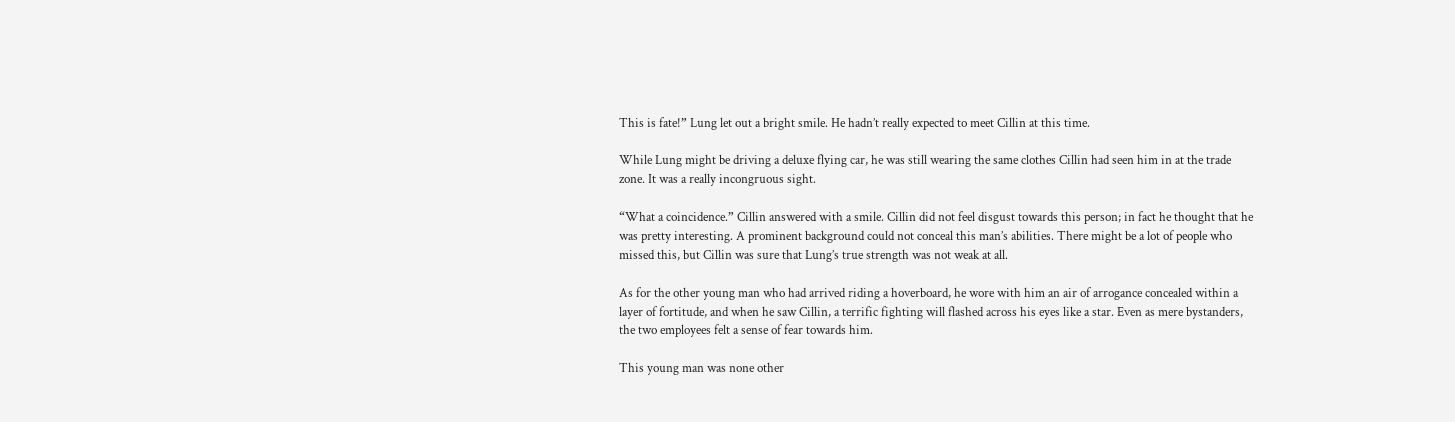This is fate!” Lung let out a bright smile. He hadn’t really expected to meet Cillin at this time.

While Lung might be driving a deluxe flying car, he was still wearing the same clothes Cillin had seen him in at the trade zone. It was a really incongruous sight.

“What a coincidence.” Cillin answered with a smile. Cillin did not feel disgust towards this person; in fact he thought that he was pretty interesting. A prominent background could not conceal this man’s abilities. There might be a lot of people who missed this, but Cillin was sure that Lung’s true strength was not weak at all.

As for the other young man who had arrived riding a hoverboard, he wore with him an air of arrogance concealed within a layer of fortitude, and when he saw Cillin, a terrific fighting will flashed across his eyes like a star. Even as mere bystanders, the two employees felt a sense of fear towards him.

This young man was none other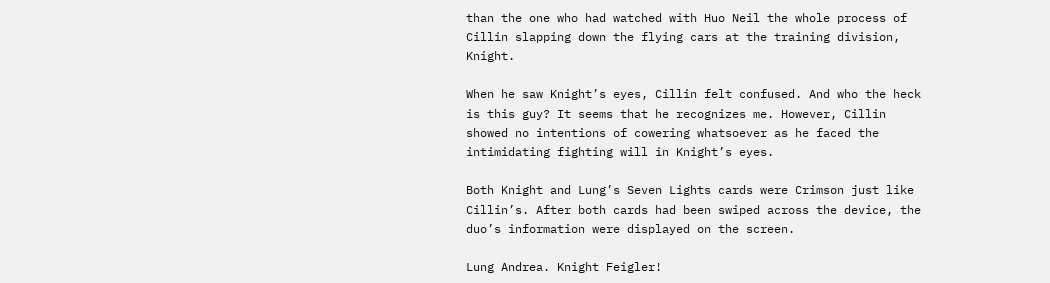than the one who had watched with Huo Neil the whole process of Cillin slapping down the flying cars at the training division, Knight.

When he saw Knight’s eyes, Cillin felt confused. And who the heck is this guy? It seems that he recognizes me. However, Cillin showed no intentions of cowering whatsoever as he faced the intimidating fighting will in Knight’s eyes.

Both Knight and Lung’s Seven Lights cards were Crimson just like Cillin’s. After both cards had been swiped across the device, the duo’s information were displayed on the screen.

Lung Andrea. Knight Feigler!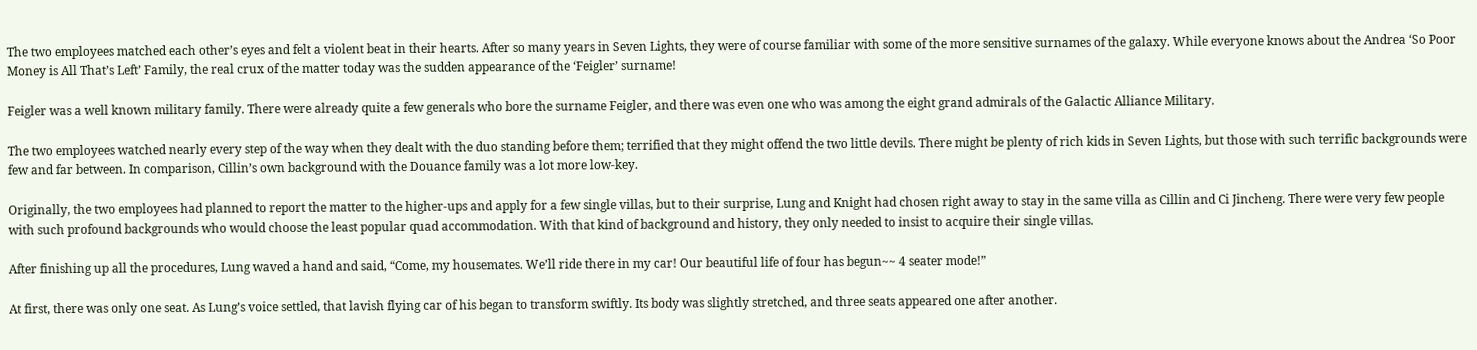The two employees matched each other’s eyes and felt a violent beat in their hearts. After so many years in Seven Lights, they were of course familiar with some of the more sensitive surnames of the galaxy. While everyone knows about the Andrea ‘So Poor Money is All That’s Left’ Family, the real crux of the matter today was the sudden appearance of the ‘Feigler’ surname!

Feigler was a well known military family. There were already quite a few generals who bore the surname Feigler, and there was even one who was among the eight grand admirals of the Galactic Alliance Military.

The two employees watched nearly every step of the way when they dealt with the duo standing before them; terrified that they might offend the two little devils. There might be plenty of rich kids in Seven Lights, but those with such terrific backgrounds were few and far between. In comparison, Cillin’s own background with the Douance family was a lot more low-key.

Originally, the two employees had planned to report the matter to the higher-ups and apply for a few single villas, but to their surprise, Lung and Knight had chosen right away to stay in the same villa as Cillin and Ci Jincheng. There were very few people with such profound backgrounds who would choose the least popular quad accommodation. With that kind of background and history, they only needed to insist to acquire their single villas.

After finishing up all the procedures, Lung waved a hand and said, “Come, my housemates. We’ll ride there in my car! Our beautiful life of four has begun~~ 4 seater mode!”

At first, there was only one seat. As Lung’s voice settled, that lavish flying car of his began to transform swiftly. Its body was slightly stretched, and three seats appeared one after another.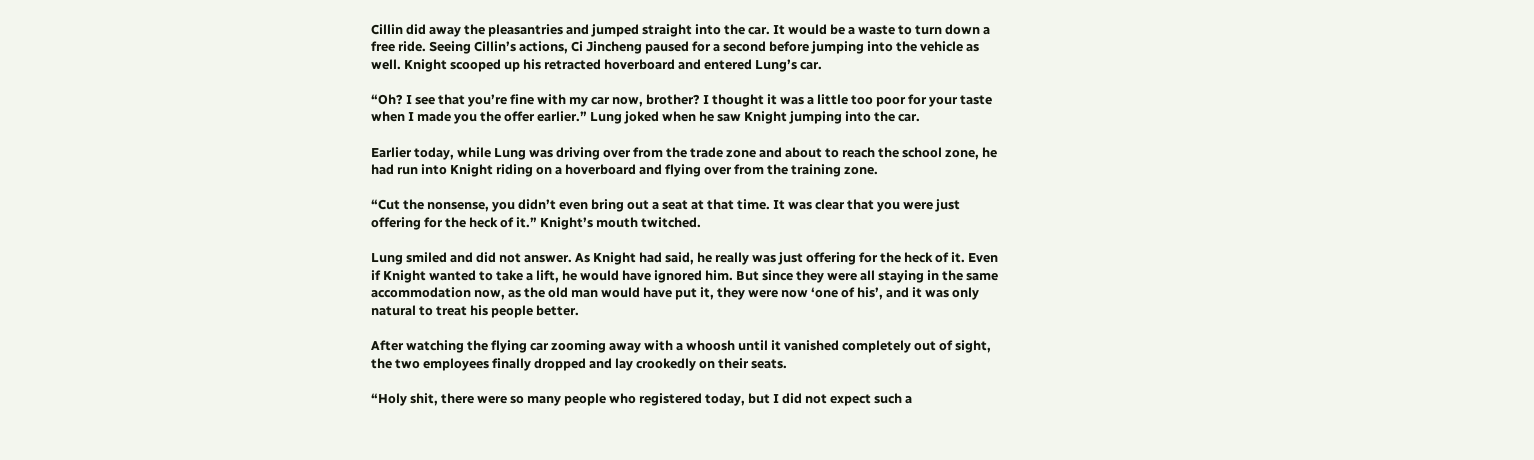Cillin did away the pleasantries and jumped straight into the car. It would be a waste to turn down a free ride. Seeing Cillin’s actions, Ci Jincheng paused for a second before jumping into the vehicle as well. Knight scooped up his retracted hoverboard and entered Lung’s car.

“Oh? I see that you’re fine with my car now, brother? I thought it was a little too poor for your taste when I made you the offer earlier.” Lung joked when he saw Knight jumping into the car.

Earlier today, while Lung was driving over from the trade zone and about to reach the school zone, he had run into Knight riding on a hoverboard and flying over from the training zone.

“Cut the nonsense, you didn’t even bring out a seat at that time. It was clear that you were just offering for the heck of it.” Knight’s mouth twitched.

Lung smiled and did not answer. As Knight had said, he really was just offering for the heck of it. Even if Knight wanted to take a lift, he would have ignored him. But since they were all staying in the same accommodation now, as the old man would have put it, they were now ‘one of his’, and it was only natural to treat his people better.

After watching the flying car zooming away with a whoosh until it vanished completely out of sight, the two employees finally dropped and lay crookedly on their seats.

“Holy shit, there were so many people who registered today, but I did not expect such a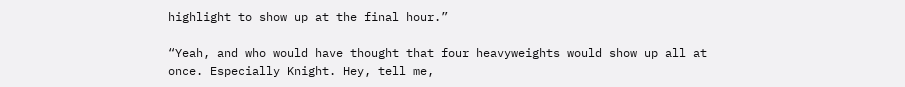highlight to show up at the final hour.”

“Yeah, and who would have thought that four heavyweights would show up all at once. Especially Knight. Hey, tell me,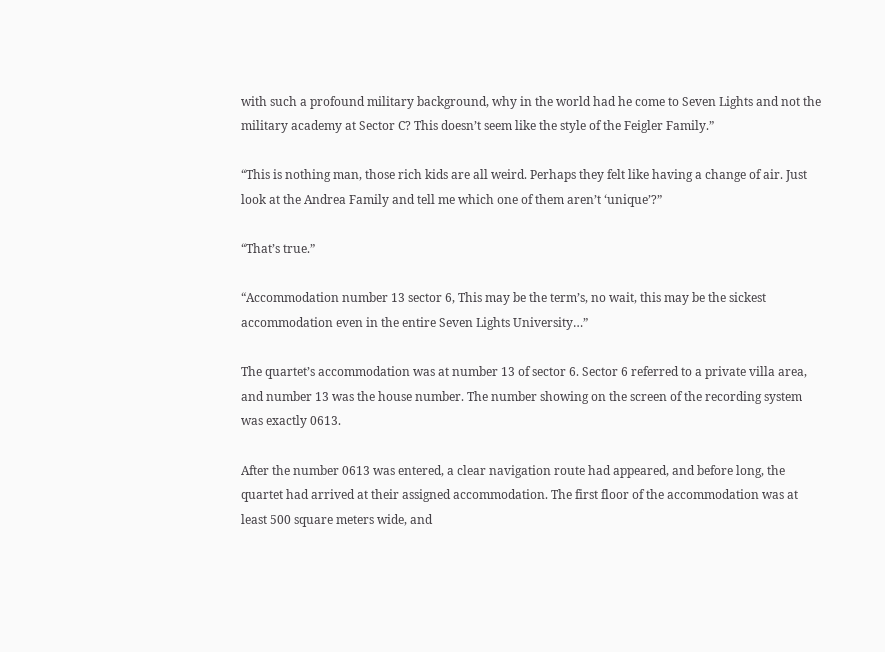with such a profound military background, why in the world had he come to Seven Lights and not the military academy at Sector C? This doesn’t seem like the style of the Feigler Family.”

“This is nothing man, those rich kids are all weird. Perhaps they felt like having a change of air. Just look at the Andrea Family and tell me which one of them aren’t ‘unique’?”

“That’s true.”

“Accommodation number 13 sector 6, This may be the term’s, no wait, this may be the sickest accommodation even in the entire Seven Lights University…”

The quartet’s accommodation was at number 13 of sector 6. Sector 6 referred to a private villa area, and number 13 was the house number. The number showing on the screen of the recording system was exactly 0613.

After the number 0613 was entered, a clear navigation route had appeared, and before long, the quartet had arrived at their assigned accommodation. The first floor of the accommodation was at least 500 square meters wide, and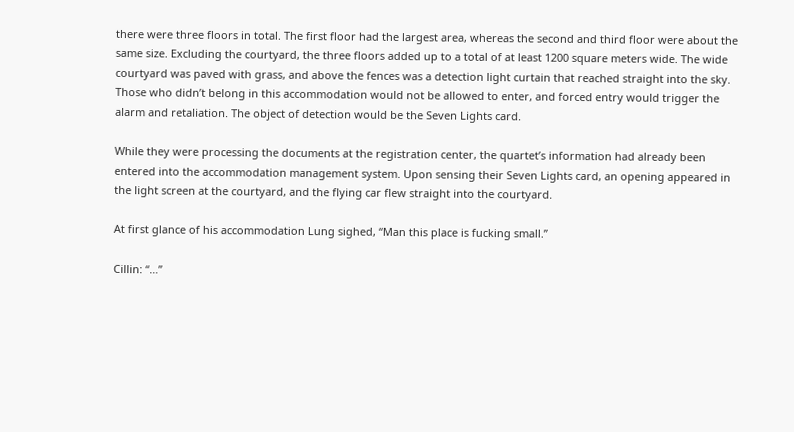there were three floors in total. The first floor had the largest area, whereas the second and third floor were about the same size. Excluding the courtyard, the three floors added up to a total of at least 1200 square meters wide. The wide courtyard was paved with grass, and above the fences was a detection light curtain that reached straight into the sky. Those who didn’t belong in this accommodation would not be allowed to enter, and forced entry would trigger the alarm and retaliation. The object of detection would be the Seven Lights card.

While they were processing the documents at the registration center, the quartet’s information had already been entered into the accommodation management system. Upon sensing their Seven Lights card, an opening appeared in the light screen at the courtyard, and the flying car flew straight into the courtyard.

At first glance of his accommodation Lung sighed, “Man this place is fucking small.”

Cillin: “…”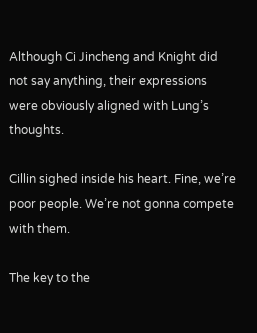Although Ci Jincheng and Knight did not say anything, their expressions were obviously aligned with Lung’s thoughts.

Cillin sighed inside his heart. Fine, we’re poor people. We’re not gonna compete with them.

The key to the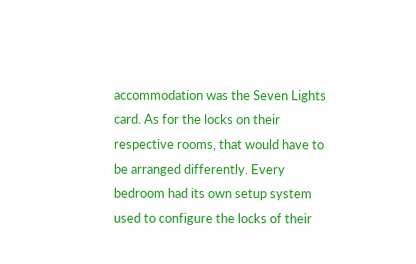accommodation was the Seven Lights card. As for the locks on their respective rooms, that would have to be arranged differently. Every bedroom had its own setup system used to configure the locks of their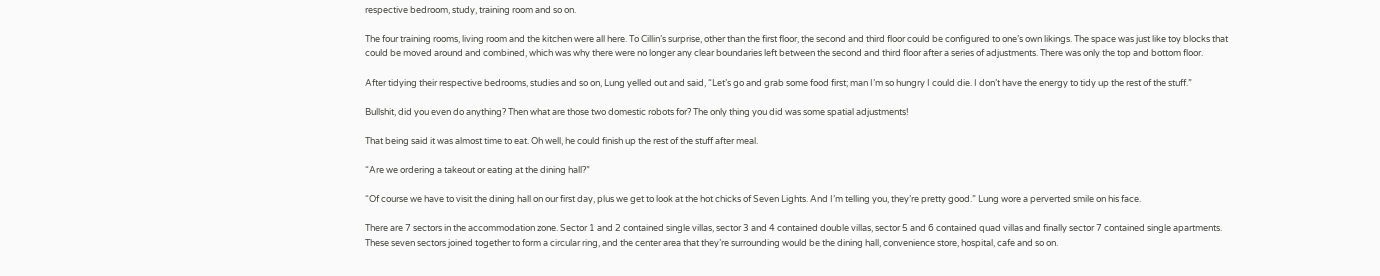respective bedroom, study, training room and so on.

The four training rooms, living room and the kitchen were all here. To Cillin’s surprise, other than the first floor, the second and third floor could be configured to one’s own likings. The space was just like toy blocks that could be moved around and combined, which was why there were no longer any clear boundaries left between the second and third floor after a series of adjustments. There was only the top and bottom floor.

After tidying their respective bedrooms, studies and so on, Lung yelled out and said, “Let’s go and grab some food first; man I’m so hungry I could die. I don’t have the energy to tidy up the rest of the stuff.”

Bullshit, did you even do anything? Then what are those two domestic robots for? The only thing you did was some spatial adjustments!

That being said it was almost time to eat. Oh well, he could finish up the rest of the stuff after meal.

“Are we ordering a takeout or eating at the dining hall?”

“Of course we have to visit the dining hall on our first day, plus we get to look at the hot chicks of Seven Lights. And I’m telling you, they’re pretty good.” Lung wore a perverted smile on his face.

There are 7 sectors in the accommodation zone. Sector 1 and 2 contained single villas, sector 3 and 4 contained double villas, sector 5 and 6 contained quad villas and finally sector 7 contained single apartments. These seven sectors joined together to form a circular ring, and the center area that they’re surrounding would be the dining hall, convenience store, hospital, cafe and so on.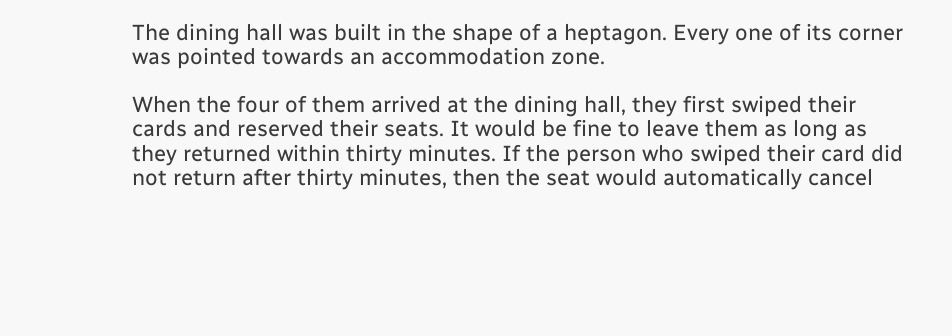The dining hall was built in the shape of a heptagon. Every one of its corner was pointed towards an accommodation zone.

When the four of them arrived at the dining hall, they first swiped their cards and reserved their seats. It would be fine to leave them as long as they returned within thirty minutes. If the person who swiped their card did not return after thirty minutes, then the seat would automatically cancel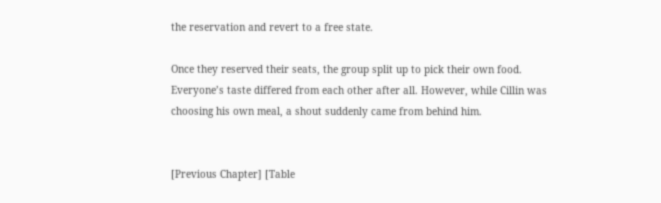the reservation and revert to a free state.

Once they reserved their seats, the group split up to pick their own food. Everyone’s taste differed from each other after all. However, while Cillin was choosing his own meal, a shout suddenly came from behind him.


[Previous Chapter] [Table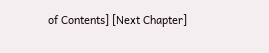of Contents] [Next Chapter]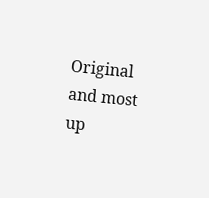Original and most up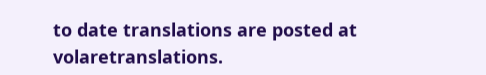to date translations are posted at volaretranslations.